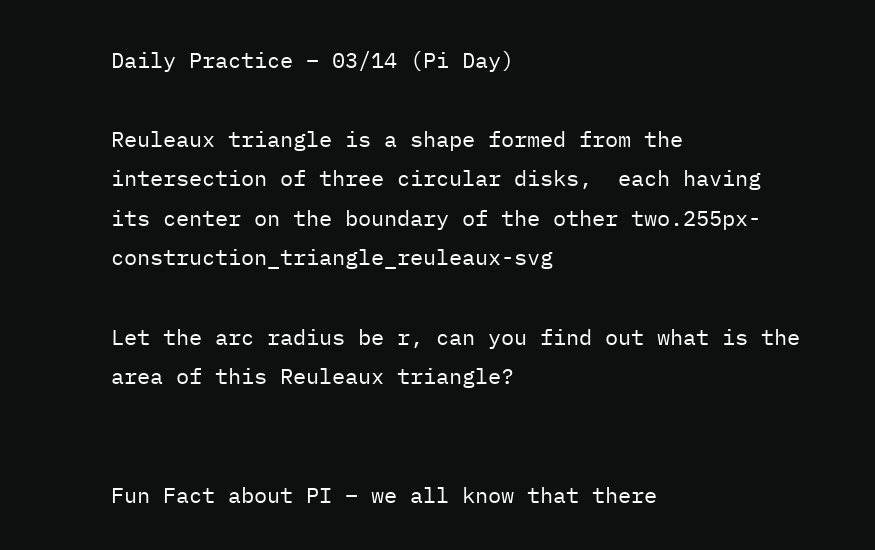Daily Practice – 03/14 (Pi Day)

Reuleaux triangle is a shape formed from the intersection of three circular disks,  each having its center on the boundary of the other two.255px-construction_triangle_reuleaux-svg

Let the arc radius be r, can you find out what is the area of this Reuleaux triangle?


Fun Fact about PI – we all know that there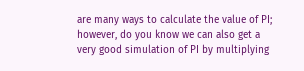are many ways to calculate the value of PI; however, do you know we can also get a very good simulation of PI by multiplying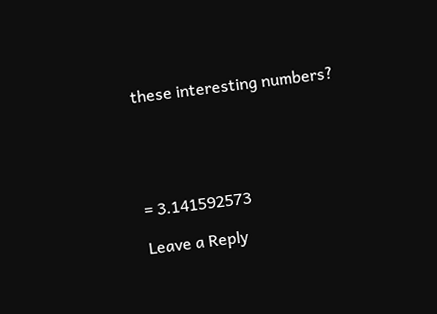these interesting numbers?





= 3.141592573

Leave a Reply